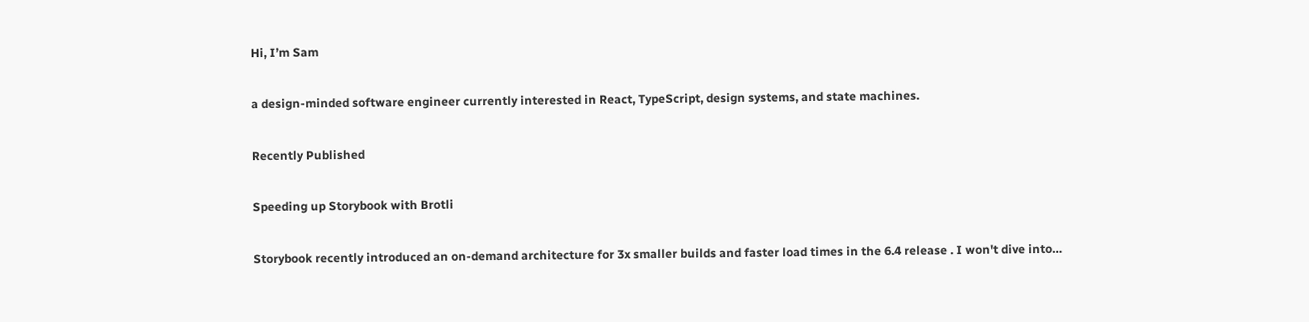Hi, I’m Sam

a design-minded software engineer currently interested in React, TypeScript, design systems, and state machines.

Recently Published

Speeding up Storybook with Brotli

Storybook recently introduced an on-demand architecture for 3x smaller builds and faster load times in the 6.4 release . I won't dive into…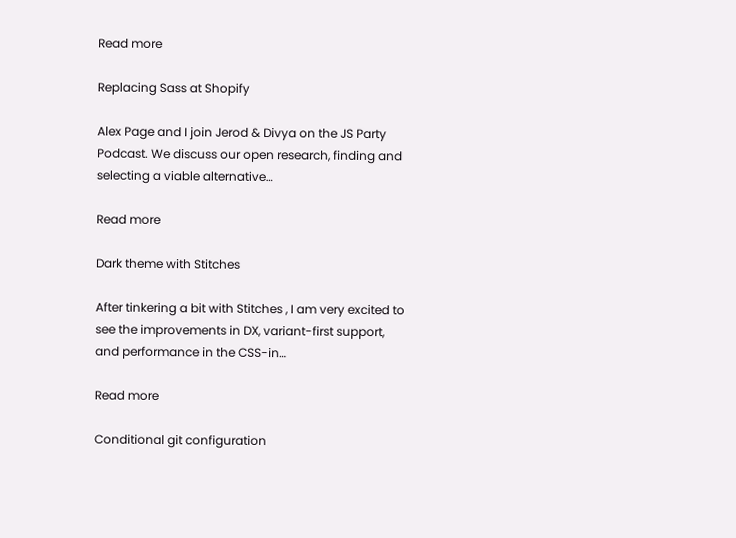Read more

Replacing Sass at Shopify

Alex Page and I join Jerod & Divya on the JS Party Podcast. We discuss our open research, finding and selecting a viable alternative…

Read more

Dark theme with Stitches

After tinkering a bit with Stitches , I am very excited to see the improvements in DX, variant-first support, and performance in the CSS-in…

Read more

Conditional git configuration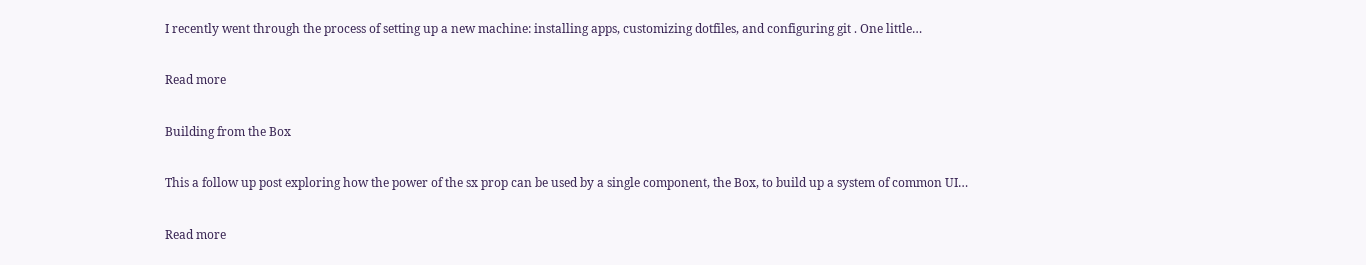I recently went through the process of setting up a new machine: installing apps, customizing dotfiles, and configuring git . One little…

Read more

Building from the Box

This a follow up post exploring how the power of the sx prop can be used by a single component, the Box, to build up a system of common UI…

Read more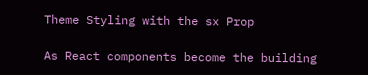Theme Styling with the sx Prop

As React components become the building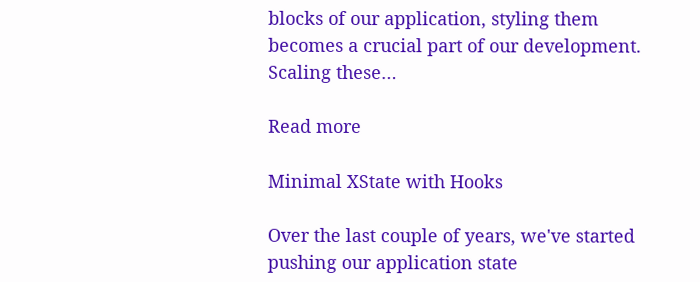blocks of our application, styling them becomes a crucial part of our development. Scaling these…

Read more

Minimal XState with Hooks

Over the last couple of years, we've started pushing our application state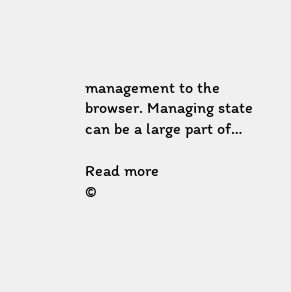management to the browser. Managing state can be a large part of…

Read more
©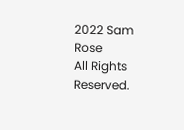2022 Sam Rose
All Rights Reserved.